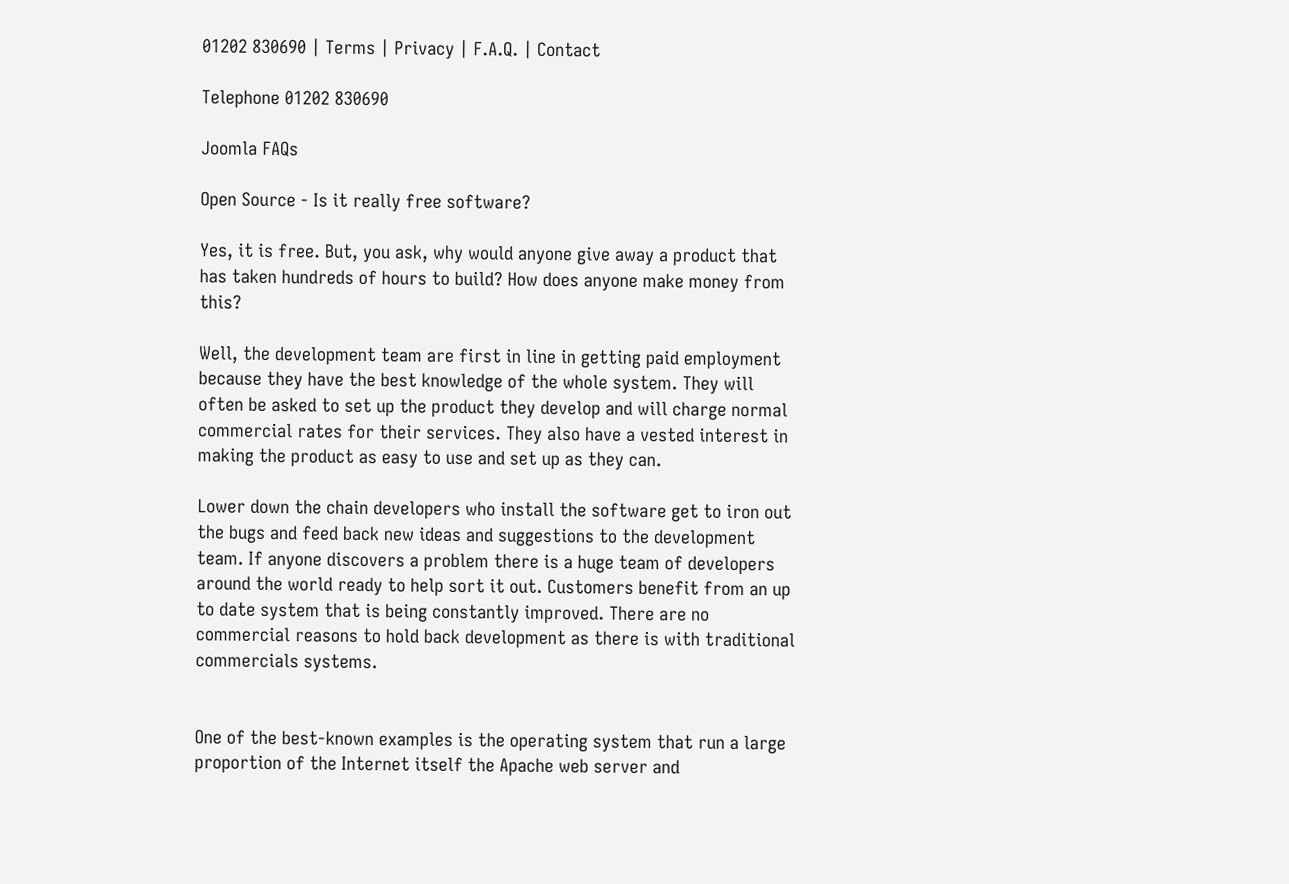01202 830690 | Terms | Privacy | F.A.Q. | Contact

Telephone 01202 830690

Joomla FAQs

Open Source - Is it really free software?

Yes, it is free. But, you ask, why would anyone give away a product that has taken hundreds of hours to build? How does anyone make money from this?

Well, the development team are first in line in getting paid employment because they have the best knowledge of the whole system. They will often be asked to set up the product they develop and will charge normal commercial rates for their services. They also have a vested interest in making the product as easy to use and set up as they can.

Lower down the chain developers who install the software get to iron out the bugs and feed back new ideas and suggestions to the development team. If anyone discovers a problem there is a huge team of developers around the world ready to help sort it out. Customers benefit from an up to date system that is being constantly improved. There are no commercial reasons to hold back development as there is with traditional commercials systems.


One of the best-known examples is the operating system that run a large proportion of the Internet itself the Apache web server and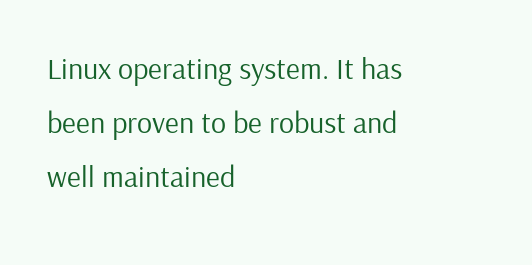Linux operating system. It has been proven to be robust and well maintained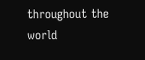throughout the world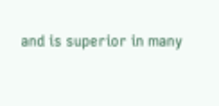and is superior in many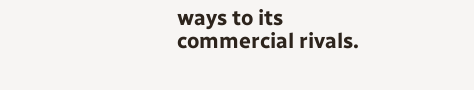ways to its commercial rivals.